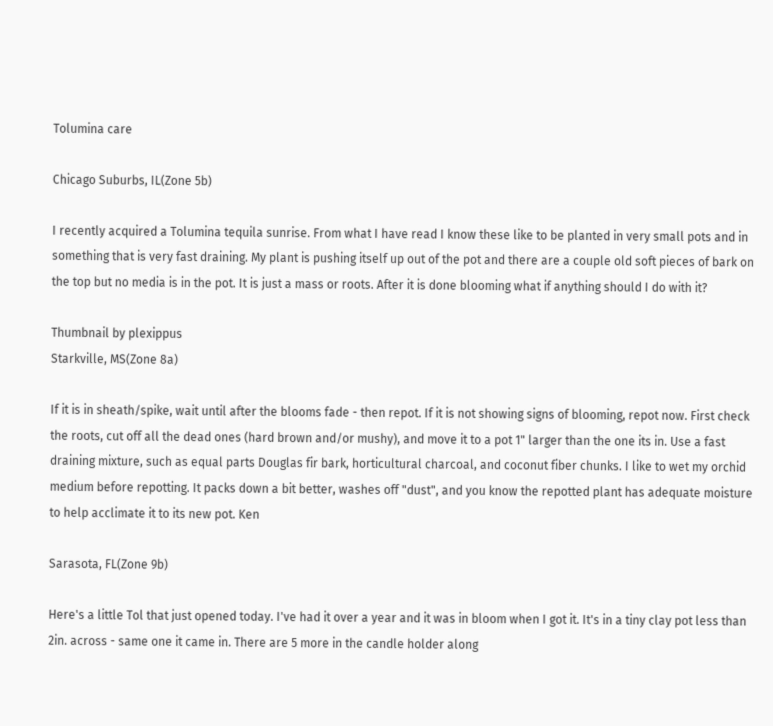Tolumina care

Chicago Suburbs, IL(Zone 5b)

I recently acquired a Tolumina tequila sunrise. From what I have read I know these like to be planted in very small pots and in something that is very fast draining. My plant is pushing itself up out of the pot and there are a couple old soft pieces of bark on the top but no media is in the pot. It is just a mass or roots. After it is done blooming what if anything should I do with it?

Thumbnail by plexippus
Starkville, MS(Zone 8a)

If it is in sheath/spike, wait until after the blooms fade - then repot. If it is not showing signs of blooming, repot now. First check the roots, cut off all the dead ones (hard brown and/or mushy), and move it to a pot 1" larger than the one its in. Use a fast draining mixture, such as equal parts Douglas fir bark, horticultural charcoal, and coconut fiber chunks. I like to wet my orchid medium before repotting. It packs down a bit better, washes off "dust", and you know the repotted plant has adequate moisture to help acclimate it to its new pot. Ken

Sarasota, FL(Zone 9b)

Here's a little Tol that just opened today. I've had it over a year and it was in bloom when I got it. It's in a tiny clay pot less than 2in. across - same one it came in. There are 5 more in the candle holder along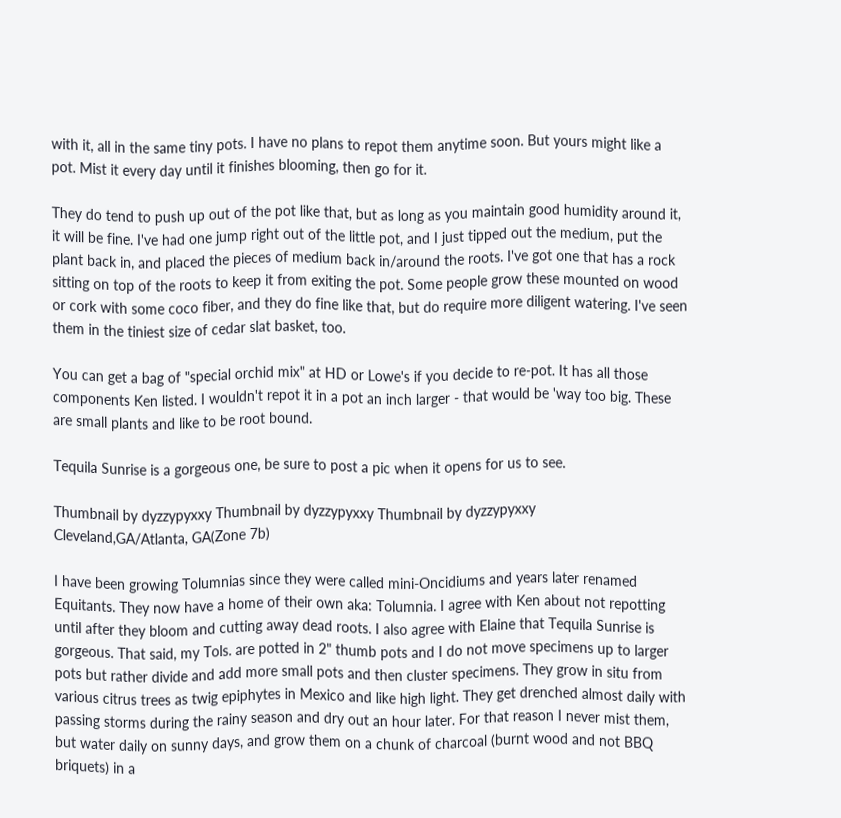with it, all in the same tiny pots. I have no plans to repot them anytime soon. But yours might like a pot. Mist it every day until it finishes blooming, then go for it.

They do tend to push up out of the pot like that, but as long as you maintain good humidity around it, it will be fine. I've had one jump right out of the little pot, and I just tipped out the medium, put the plant back in, and placed the pieces of medium back in/around the roots. I've got one that has a rock sitting on top of the roots to keep it from exiting the pot. Some people grow these mounted on wood or cork with some coco fiber, and they do fine like that, but do require more diligent watering. I've seen them in the tiniest size of cedar slat basket, too.

You can get a bag of "special orchid mix" at HD or Lowe's if you decide to re-pot. It has all those components Ken listed. I wouldn't repot it in a pot an inch larger - that would be 'way too big. These are small plants and like to be root bound.

Tequila Sunrise is a gorgeous one, be sure to post a pic when it opens for us to see.

Thumbnail by dyzzypyxxy Thumbnail by dyzzypyxxy Thumbnail by dyzzypyxxy
Cleveland,GA/Atlanta, GA(Zone 7b)

I have been growing Tolumnias since they were called mini-Oncidiums and years later renamed Equitants. They now have a home of their own aka: Tolumnia. I agree with Ken about not repotting until after they bloom and cutting away dead roots. I also agree with Elaine that Tequila Sunrise is gorgeous. That said, my Tols. are potted in 2" thumb pots and I do not move specimens up to larger pots but rather divide and add more small pots and then cluster specimens. They grow in situ from various citrus trees as twig epiphytes in Mexico and like high light. They get drenched almost daily with passing storms during the rainy season and dry out an hour later. For that reason I never mist them, but water daily on sunny days, and grow them on a chunk of charcoal (burnt wood and not BBQ briquets) in a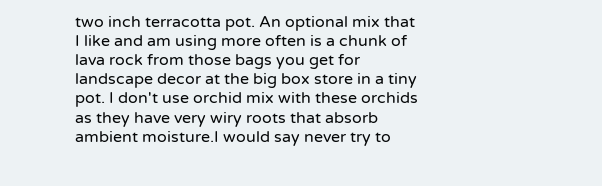two inch terracotta pot. An optional mix that I like and am using more often is a chunk of lava rock from those bags you get for landscape decor at the big box store in a tiny pot. I don't use orchid mix with these orchids as they have very wiry roots that absorb ambient moisture.I would say never try to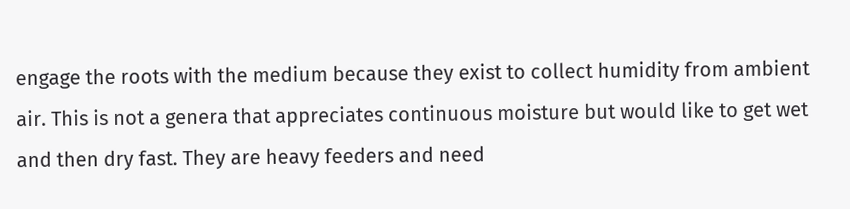engage the roots with the medium because they exist to collect humidity from ambient air. This is not a genera that appreciates continuous moisture but would like to get wet and then dry fast. They are heavy feeders and need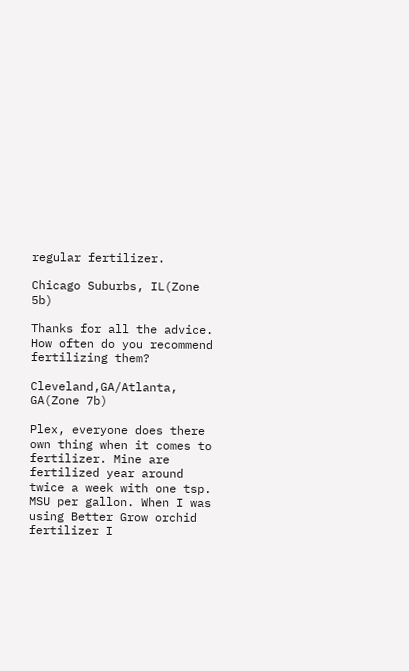regular fertilizer.

Chicago Suburbs, IL(Zone 5b)

Thanks for all the advice. How often do you recommend fertilizing them?

Cleveland,GA/Atlanta, GA(Zone 7b)

Plex, everyone does there own thing when it comes to fertilizer. Mine are fertilized year around twice a week with one tsp. MSU per gallon. When I was using Better Grow orchid fertilizer I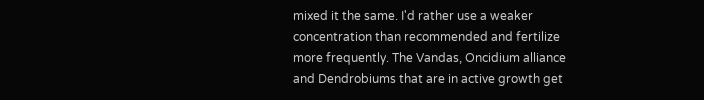mixed it the same. I'd rather use a weaker concentration than recommended and fertilize more frequently. The Vandas, Oncidium alliance and Dendrobiums that are in active growth get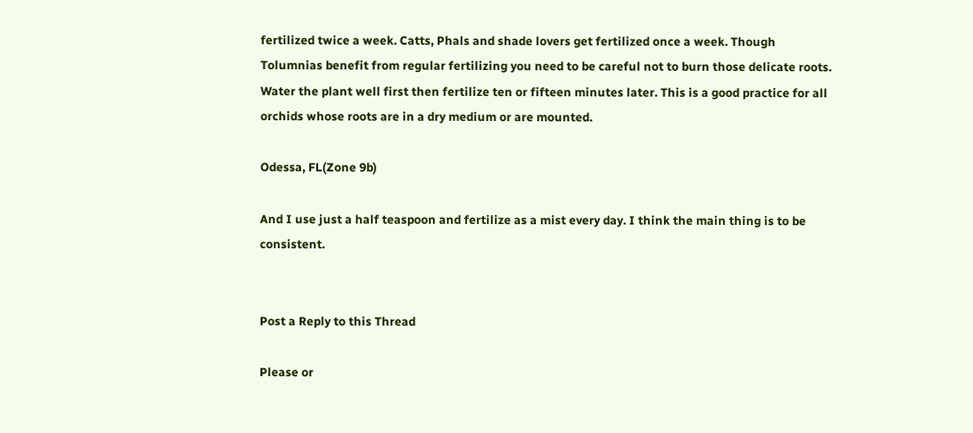fertilized twice a week. Catts, Phals and shade lovers get fertilized once a week. Though Tolumnias benefit from regular fertilizing you need to be careful not to burn those delicate roots. Water the plant well first then fertilize ten or fifteen minutes later. This is a good practice for all orchids whose roots are in a dry medium or are mounted.

Odessa, FL(Zone 9b)

And I use just a half teaspoon and fertilize as a mist every day. I think the main thing is to be consistent.


Post a Reply to this Thread

Please or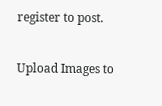register to post.

Upload Images to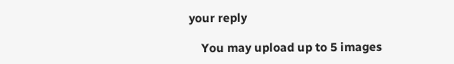your reply

    You may upload up to 5 images